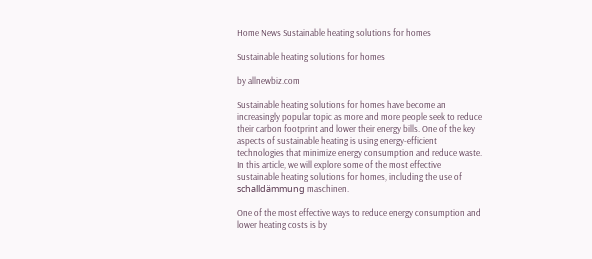Home News Sustainable heating solutions for homes

Sustainable heating solutions for homes

by allnewbiz.com

Sustainable heating solutions for homes have become an increasingly popular topic as more and more people seek to reduce their carbon footprint and lower their energy bills. One of the key aspects of sustainable heating is using energy-efficient technologies that minimize energy consumption and reduce waste. In this article, we will explore some of the most effective sustainable heating solutions for homes, including the use of schalldämmung maschinen.

One of the most effective ways to reduce energy consumption and lower heating costs is by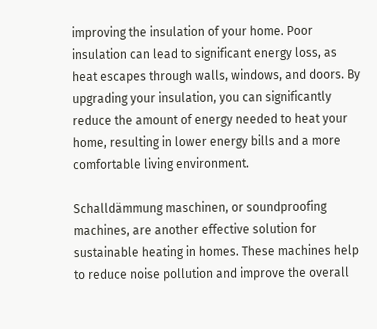improving the insulation of your home. Poor insulation can lead to significant energy loss, as heat escapes through walls, windows, and doors. By upgrading your insulation, you can significantly reduce the amount of energy needed to heat your home, resulting in lower energy bills and a more comfortable living environment.

Schalldämmung maschinen, or soundproofing machines, are another effective solution for sustainable heating in homes. These machines help to reduce noise pollution and improve the overall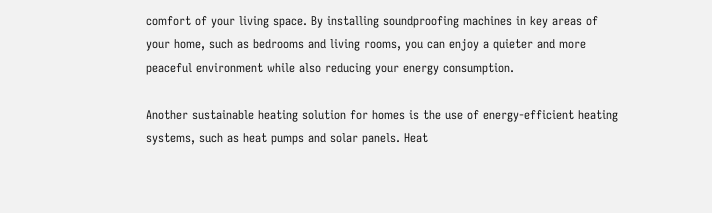comfort of your living space. By installing soundproofing machines in key areas of your home, such as bedrooms and living rooms, you can enjoy a quieter and more peaceful environment while also reducing your energy consumption.

Another sustainable heating solution for homes is the use of energy-efficient heating systems, such as heat pumps and solar panels. Heat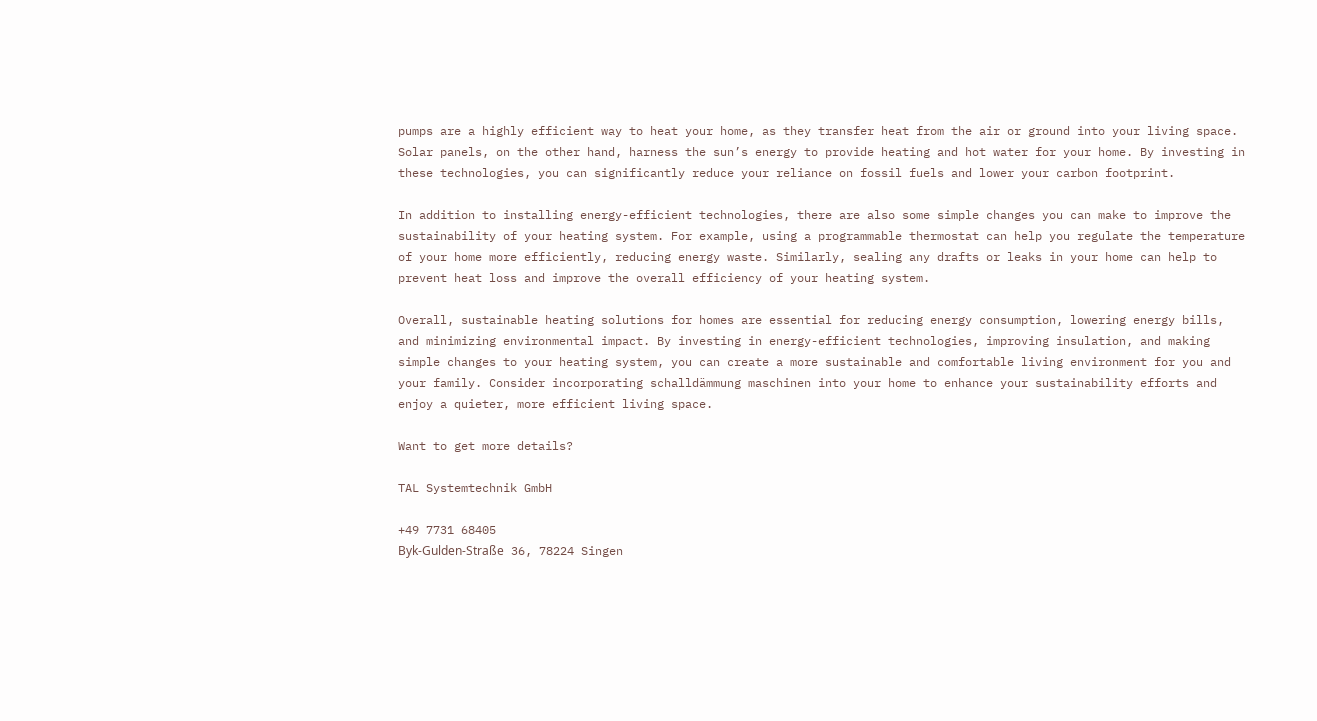pumps are a highly efficient way to heat your home, as they transfer heat from the air or ground into your living space. Solar panels, on the other hand, harness the sun’s energy to provide heating and hot water for your home. By investing in these technologies, you can significantly reduce your reliance on fossil fuels and lower your carbon footprint.

In addition to installing energy-efficient technologies, there are also some simple changes you can make to improve the sustainability of your heating system. For example, using a programmable thermostat can help you regulate the temperature of your home more efficiently, reducing energy waste. Similarly, sealing any drafts or leaks in your home can help to prevent heat loss and improve the overall efficiency of your heating system.

Overall, sustainable heating solutions for homes are essential for reducing energy consumption, lowering energy bills, and minimizing environmental impact. By investing in energy-efficient technologies, improving insulation, and making simple changes to your heating system, you can create a more sustainable and comfortable living environment for you and your family. Consider incorporating schalldämmung maschinen into your home to enhance your sustainability efforts and enjoy a quieter, more efficient living space.

Want to get more details?

TAL Systemtechnik GmbH

+49 7731 68405
Byk-Gulden-Straße 36, 78224 Singen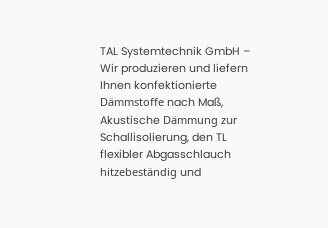TAL Systemtechnik GmbH – Wir produzieren und liefern Ihnen konfektionierte Dämmstoffe nach Maß, Akustische Dämmung zur Schallisolierung, den TL flexibler Abgasschlauch hitzebeständig und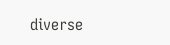diverse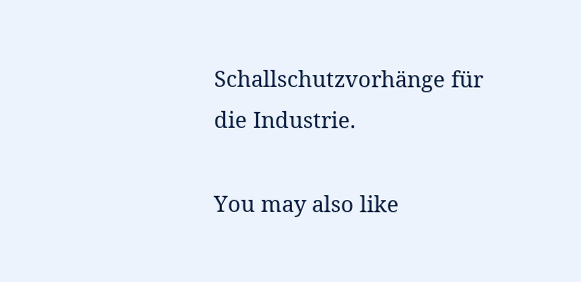Schallschutzvorhänge für die Industrie.

You may also like